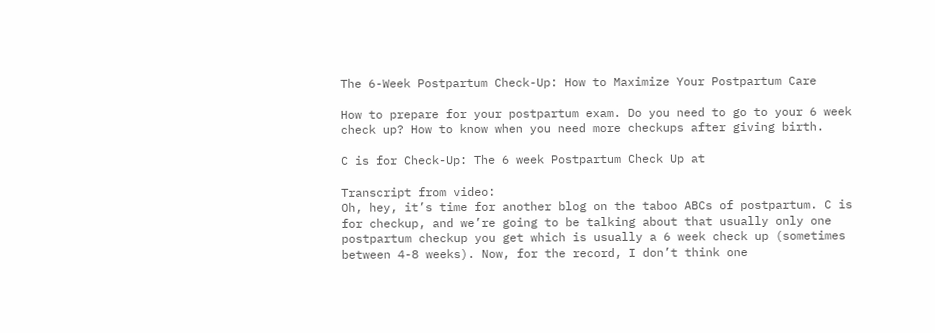The 6-Week Postpartum Check-Up: How to Maximize Your Postpartum Care

How to prepare for your postpartum exam. Do you need to go to your 6 week check up? How to know when you need more checkups after giving birth.

C is for Check-Up: The 6 week Postpartum Check Up at

Transcript from video:
Oh, hey, it’s time for another blog on the taboo ABCs of postpartum. C is for checkup, and we’re going to be talking about that usually only one postpartum checkup you get which is usually a 6 week check up (sometimes between 4-8 weeks). Now, for the record, I don’t think one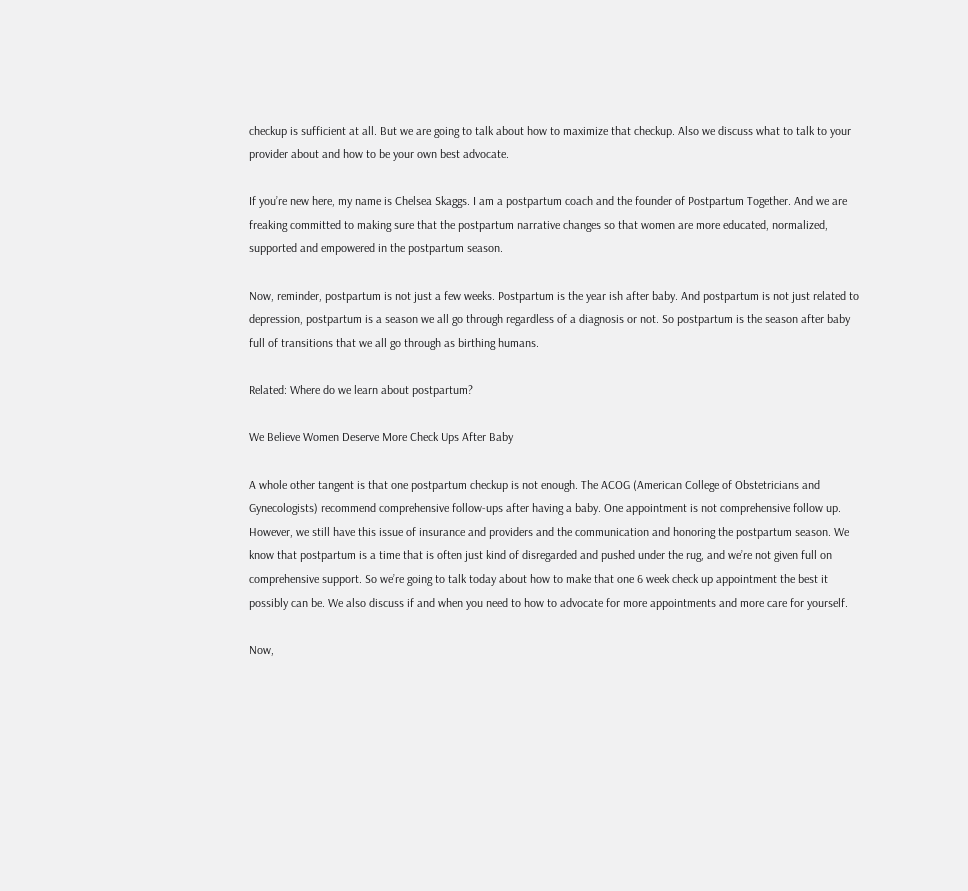checkup is sufficient at all. But we are going to talk about how to maximize that checkup. Also we discuss what to talk to your provider about and how to be your own best advocate.

If you’re new here, my name is Chelsea Skaggs. I am a postpartum coach and the founder of Postpartum Together. And we are freaking committed to making sure that the postpartum narrative changes so that women are more educated, normalized, supported and empowered in the postpartum season.

Now, reminder, postpartum is not just a few weeks. Postpartum is the year ish after baby. And postpartum is not just related to depression, postpartum is a season we all go through regardless of a diagnosis or not. So postpartum is the season after baby full of transitions that we all go through as birthing humans.

Related: Where do we learn about postpartum?

We Believe Women Deserve More Check Ups After Baby

A whole other tangent is that one postpartum checkup is not enough. The ACOG (American College of Obstetricians and Gynecologists) recommend comprehensive follow-ups after having a baby. One appointment is not comprehensive follow up. However, we still have this issue of insurance and providers and the communication and honoring the postpartum season. We know that postpartum is a time that is often just kind of disregarded and pushed under the rug, and we’re not given full on comprehensive support. So we’re going to talk today about how to make that one 6 week check up appointment the best it possibly can be. We also discuss if and when you need to how to advocate for more appointments and more care for yourself.

Now,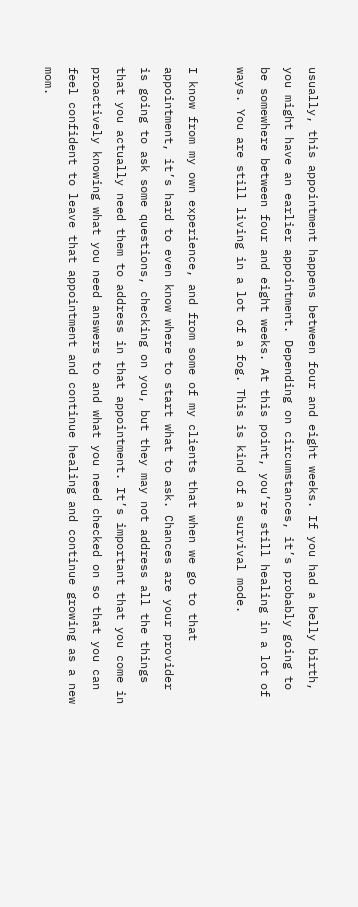usually, this appointment happens between four and eight weeks. If you had a belly birth, you might have an earlier appointment. Depending on circumstances, it’s probably going to be somewhere between four and eight weeks. At this point, you’re still healing in a lot of ways. You are still living in a lot of a fog. This is kind of a survival mode.

I know from my own experience, and from some of my clients that when we go to that appointment, it’s hard to even know where to start what to ask. Chances are your provider is going to ask some questions, checking on you, but they may not address all the things that you actually need them to address in that appointment. It’s important that you come in proactively knowing what you need answers to and what you need checked on so that you can feel confident to leave that appointment and continue healing and continue growing as a new mom.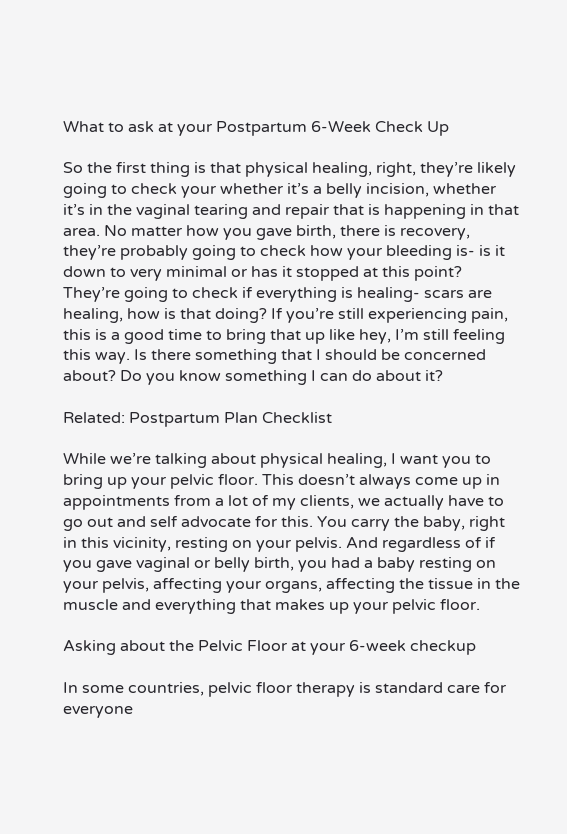What to ask at your Postpartum 6-Week Check Up

So the first thing is that physical healing, right, they’re likely going to check your whether it’s a belly incision, whether it’s in the vaginal tearing and repair that is happening in that area. No matter how you gave birth, there is recovery, they’re probably going to check how your bleeding is- is it down to very minimal or has it stopped at this point? They’re going to check if everything is healing- scars are healing, how is that doing? If you’re still experiencing pain, this is a good time to bring that up like hey, I’m still feeling this way. Is there something that I should be concerned about? Do you know something I can do about it?

Related: Postpartum Plan Checklist

While we’re talking about physical healing, I want you to bring up your pelvic floor. This doesn’t always come up in appointments from a lot of my clients, we actually have to go out and self advocate for this. You carry the baby, right in this vicinity, resting on your pelvis. And regardless of if you gave vaginal or belly birth, you had a baby resting on your pelvis, affecting your organs, affecting the tissue in the muscle and everything that makes up your pelvic floor.

Asking about the Pelvic Floor at your 6-week checkup

In some countries, pelvic floor therapy is standard care for everyone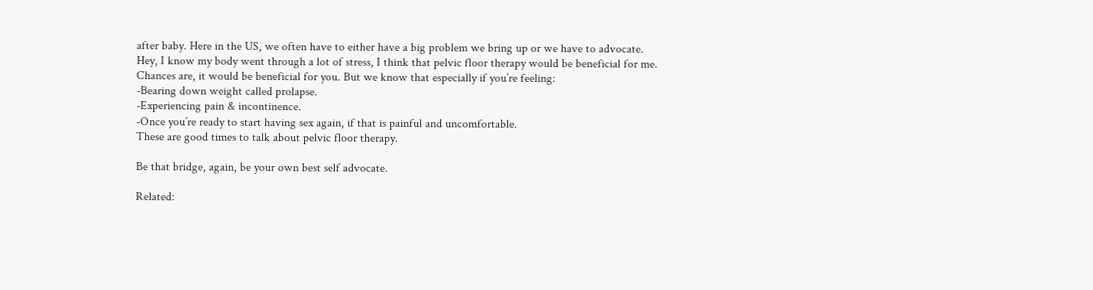after baby. Here in the US, we often have to either have a big problem we bring up or we have to advocate.
Hey, I know my body went through a lot of stress, I think that pelvic floor therapy would be beneficial for me.
Chances are, it would be beneficial for you. But we know that especially if you’re feeling:
-Bearing down weight called prolapse.
-Experiencing pain & incontinence.
-Once you’re ready to start having sex again, if that is painful and uncomfortable.
These are good times to talk about pelvic floor therapy.

Be that bridge, again, be your own best self advocate.

Related: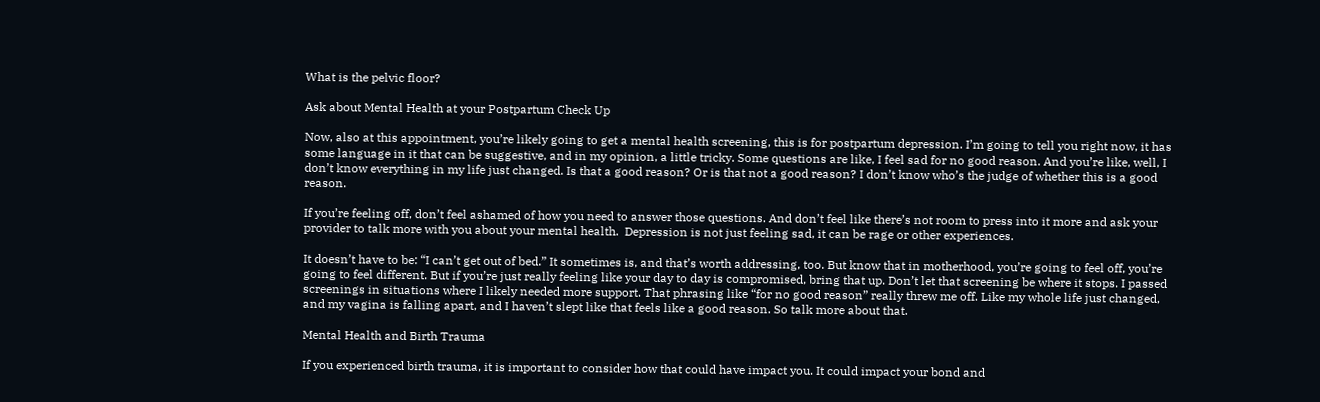What is the pelvic floor?

Ask about Mental Health at your Postpartum Check Up

Now, also at this appointment, you’re likely going to get a mental health screening, this is for postpartum depression. I’m going to tell you right now, it has some language in it that can be suggestive, and in my opinion, a little tricky. Some questions are like, I feel sad for no good reason. And you’re like, well, I don’t know everything in my life just changed. Is that a good reason? Or is that not a good reason? I don’t know who’s the judge of whether this is a good reason.

If you’re feeling off, don’t feel ashamed of how you need to answer those questions. And don’t feel like there’s not room to press into it more and ask your provider to talk more with you about your mental health.  Depression is not just feeling sad, it can be rage or other experiences.

It doesn’t have to be: “I can’t get out of bed.” It sometimes is, and that’s worth addressing, too. But know that in motherhood, you’re going to feel off, you’re going to feel different. But if you’re just really feeling like your day to day is compromised, bring that up. Don’t let that screening be where it stops. I passed screenings in situations where I likely needed more support. That phrasing like “for no good reason” really threw me off. Like my whole life just changed, and my vagina is falling apart, and I haven’t slept like that feels like a good reason. So talk more about that.

Mental Health and Birth Trauma

If you experienced birth trauma, it is important to consider how that could have impact you. It could impact your bond and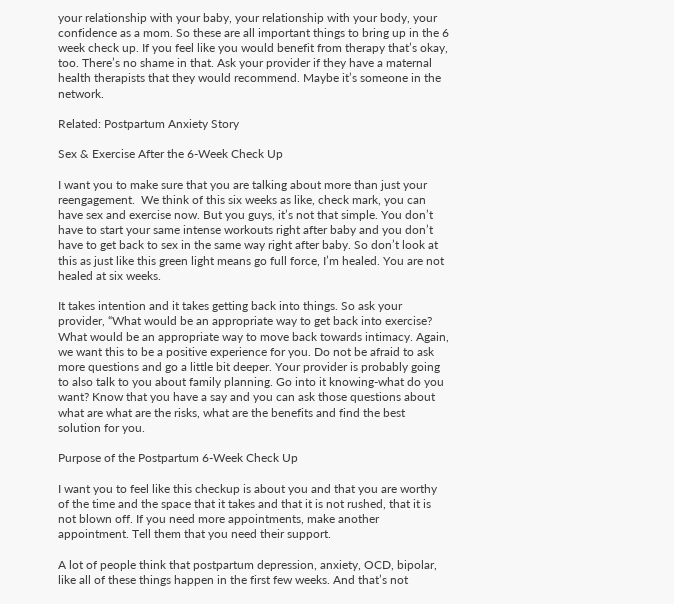your relationship with your baby, your relationship with your body, your confidence as a mom. So these are all important things to bring up in the 6 week check up. If you feel like you would benefit from therapy that’s okay, too. There’s no shame in that. Ask your provider if they have a maternal health therapists that they would recommend. Maybe it’s someone in the network.

Related: Postpartum Anxiety Story

Sex & Exercise After the 6-Week Check Up

I want you to make sure that you are talking about more than just your reengagement.  We think of this six weeks as like, check mark, you can have sex and exercise now. But you guys, it’s not that simple. You don’t have to start your same intense workouts right after baby and you don’t have to get back to sex in the same way right after baby. So don’t look at this as just like this green light means go full force, I’m healed. You are not healed at six weeks.

It takes intention and it takes getting back into things. So ask your provider, “What would be an appropriate way to get back into exercise? What would be an appropriate way to move back towards intimacy. Again, we want this to be a positive experience for you. Do not be afraid to ask more questions and go a little bit deeper. Your provider is probably going to also talk to you about family planning. Go into it knowing-what do you want? Know that you have a say and you can ask those questions about what are what are the risks, what are the benefits and find the best solution for you.

Purpose of the Postpartum 6-Week Check Up

I want you to feel like this checkup is about you and that you are worthy of the time and the space that it takes and that it is not rushed, that it is not blown off. If you need more appointments, make another appointment. Tell them that you need their support.

A lot of people think that postpartum depression, anxiety, OCD, bipolar, like all of these things happen in the first few weeks. And that’s not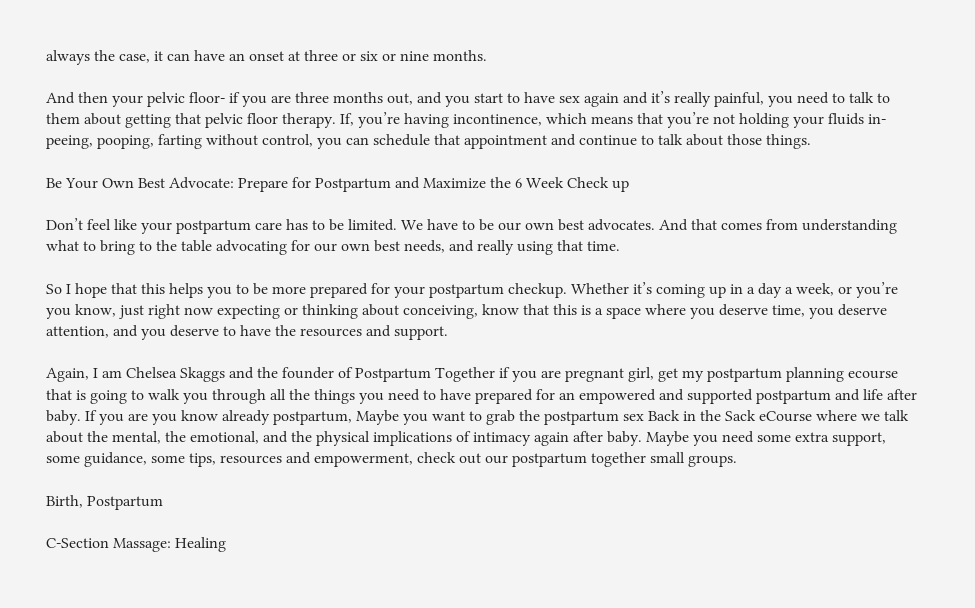always the case, it can have an onset at three or six or nine months.

And then your pelvic floor- if you are three months out, and you start to have sex again and it’s really painful, you need to talk to them about getting that pelvic floor therapy. If, you’re having incontinence, which means that you’re not holding your fluids in- peeing, pooping, farting without control, you can schedule that appointment and continue to talk about those things.

Be Your Own Best Advocate: Prepare for Postpartum and Maximize the 6 Week Check up

Don’t feel like your postpartum care has to be limited. We have to be our own best advocates. And that comes from understanding what to bring to the table advocating for our own best needs, and really using that time.

So I hope that this helps you to be more prepared for your postpartum checkup. Whether it’s coming up in a day a week, or you’re you know, just right now expecting or thinking about conceiving, know that this is a space where you deserve time, you deserve attention, and you deserve to have the resources and support.

Again, I am Chelsea Skaggs and the founder of Postpartum Together if you are pregnant girl, get my postpartum planning ecourse that is going to walk you through all the things you need to have prepared for an empowered and supported postpartum and life after baby. If you are you know already postpartum, Maybe you want to grab the postpartum sex Back in the Sack eCourse where we talk about the mental, the emotional, and the physical implications of intimacy again after baby. Maybe you need some extra support, some guidance, some tips, resources and empowerment, check out our postpartum together small groups.

Birth, Postpartum

C-Section Massage: Healing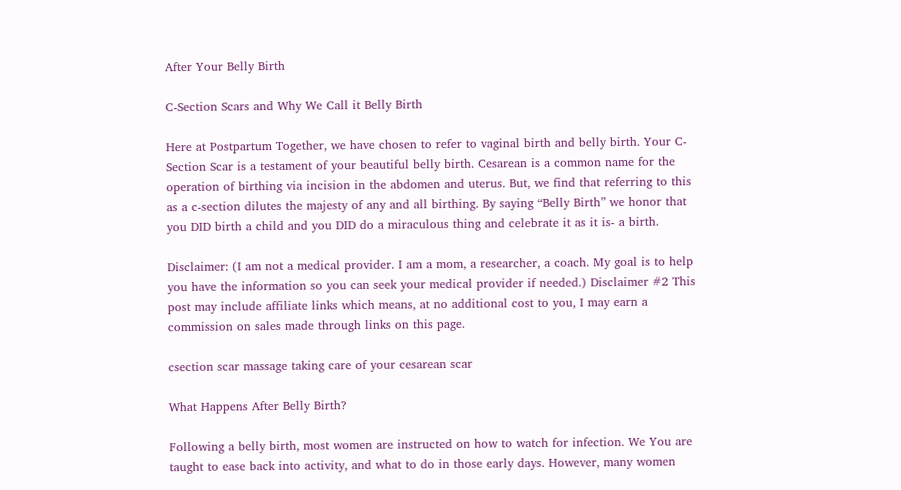After Your Belly Birth

C-Section Scars and Why We Call it Belly Birth

Here at Postpartum Together, we have chosen to refer to vaginal birth and belly birth. Your C-Section Scar is a testament of your beautiful belly birth. Cesarean is a common name for the operation of birthing via incision in the abdomen and uterus. But, we find that referring to this as a c-section dilutes the majesty of any and all birthing. By saying “Belly Birth” we honor that you DID birth a child and you DID do a miraculous thing and celebrate it as it is- a birth.

Disclaimer: (I am not a medical provider. I am a mom, a researcher, a coach. My goal is to help you have the information so you can seek your medical provider if needed.) Disclaimer #2 This post may include affiliate links which means, at no additional cost to you, I may earn a commission on sales made through links on this page.

csection scar massage taking care of your cesarean scar

What Happens After Belly Birth?

Following a belly birth, most women are instructed on how to watch for infection. We You are taught to ease back into activity, and what to do in those early days. However, many women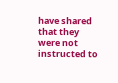have shared that they were not instructed to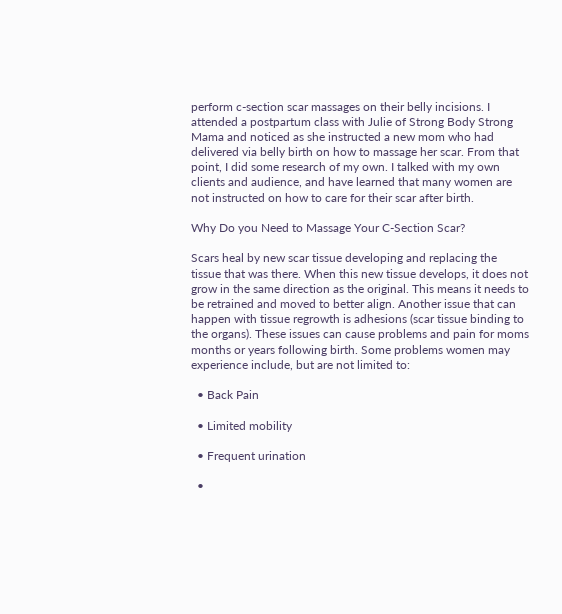perform c-section scar massages on their belly incisions. I attended a postpartum class with Julie of Strong Body Strong Mama and noticed as she instructed a new mom who had delivered via belly birth on how to massage her scar. From that point, I did some research of my own. I talked with my own clients and audience, and have learned that many women are not instructed on how to care for their scar after birth.

Why Do you Need to Massage Your C-Section Scar?

Scars heal by new scar tissue developing and replacing the tissue that was there. When this new tissue develops, it does not grow in the same direction as the original. This means it needs to be retrained and moved to better align. Another issue that can happen with tissue regrowth is adhesions (scar tissue binding to the organs). These issues can cause problems and pain for moms months or years following birth. Some problems women may experience include, but are not limited to:

  • Back Pain

  • Limited mobility

  • Frequent urination

  •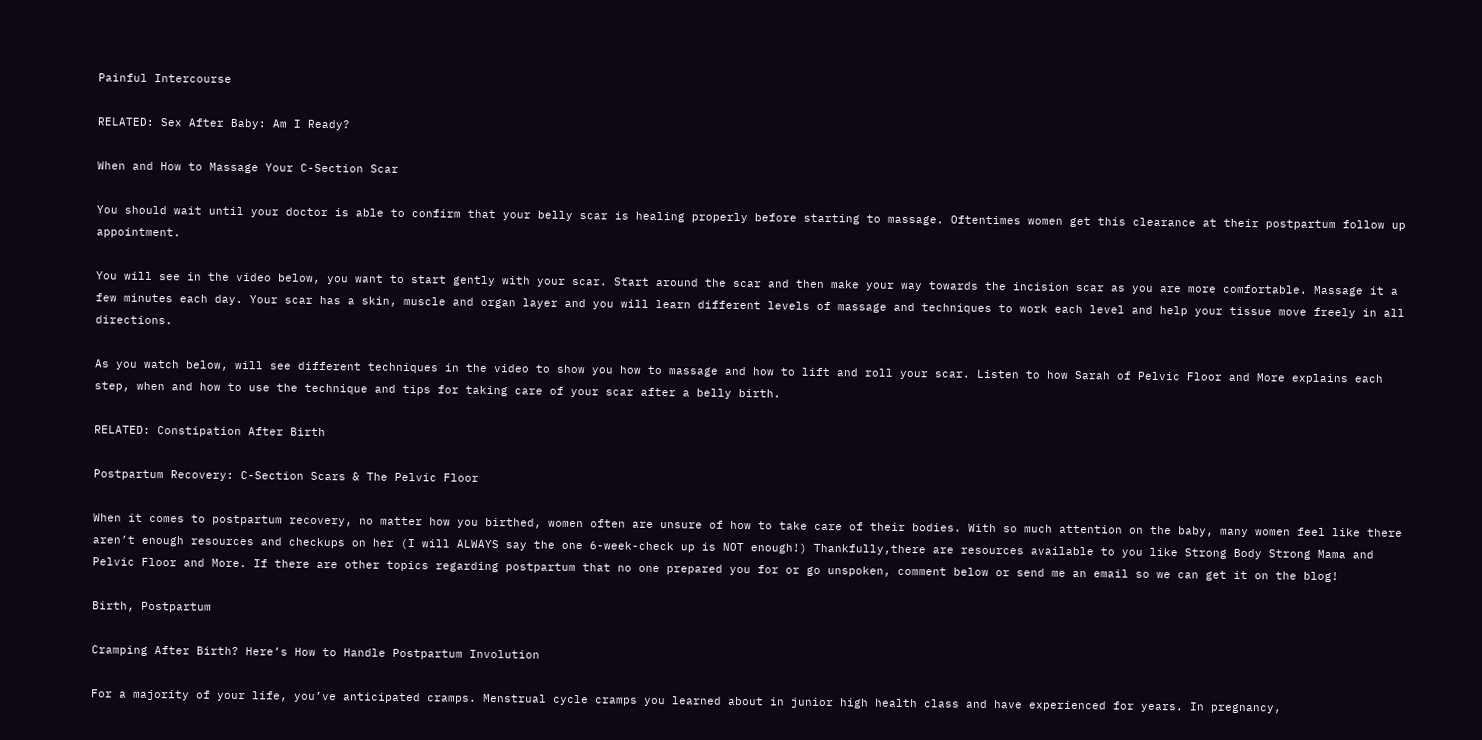Painful Intercourse

RELATED: Sex After Baby: Am I Ready?

When and How to Massage Your C-Section Scar

You should wait until your doctor is able to confirm that your belly scar is healing properly before starting to massage. Oftentimes women get this clearance at their postpartum follow up appointment.

You will see in the video below, you want to start gently with your scar. Start around the scar and then make your way towards the incision scar as you are more comfortable. Massage it a few minutes each day. Your scar has a skin, muscle and organ layer and you will learn different levels of massage and techniques to work each level and help your tissue move freely in all directions.

As you watch below, will see different techniques in the video to show you how to massage and how to lift and roll your scar. Listen to how Sarah of Pelvic Floor and More explains each step, when and how to use the technique and tips for taking care of your scar after a belly birth.

RELATED: Constipation After Birth

Postpartum Recovery: C-Section Scars & The Pelvic Floor

When it comes to postpartum recovery, no matter how you birthed, women often are unsure of how to take care of their bodies. With so much attention on the baby, many women feel like there aren’t enough resources and checkups on her (I will ALWAYS say the one 6-week-check up is NOT enough!) Thankfully,there are resources available to you like Strong Body Strong Mama and Pelvic Floor and More. If there are other topics regarding postpartum that no one prepared you for or go unspoken, comment below or send me an email so we can get it on the blog!

Birth, Postpartum

Cramping After Birth? Here’s How to Handle Postpartum Involution

For a majority of your life, you’ve anticipated cramps. Menstrual cycle cramps you learned about in junior high health class and have experienced for years. In pregnancy,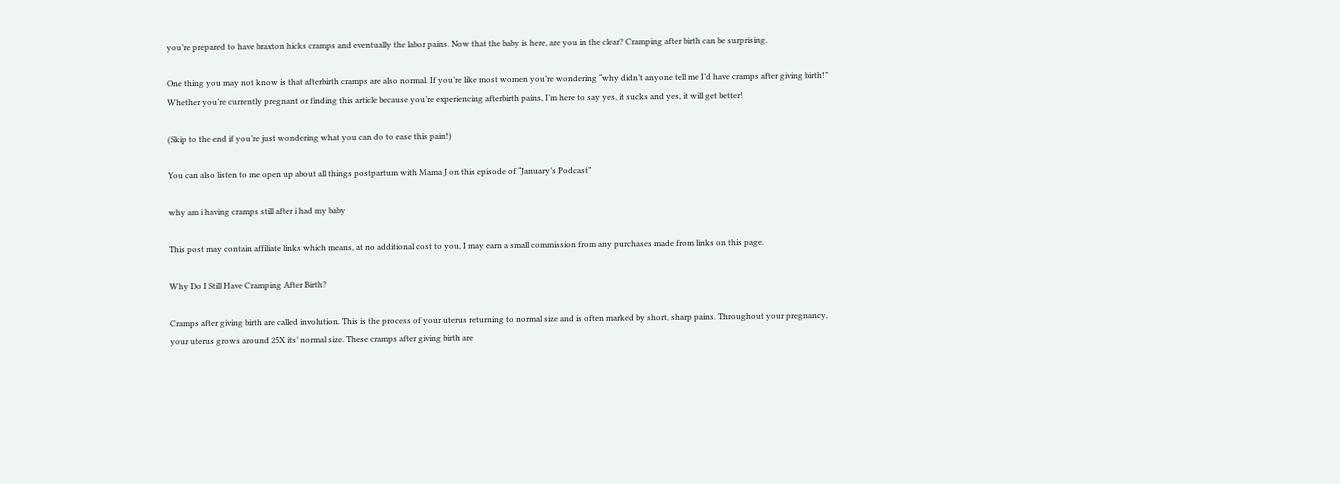you’re prepared to have braxton hicks cramps and eventually the labor pains. Now that the baby is here, are you in the clear? Cramping after birth can be surprising.

One thing you may not know is that afterbirth cramps are also normal. If you’re like most women you’re wondering “why didn’t anyone tell me I’d have cramps after giving birth!” Whether you’re currently pregnant or finding this article because you’re experiencing afterbirth pains, I’m here to say yes, it sucks and yes, it will get better!

(Skip to the end if you’re just wondering what you can do to ease this pain!)

You can also listen to me open up about all things postpartum with Mama J on this episode of “January’s Podcast”

why am i having cramps still after i had my baby

This post may contain affiliate links which means, at no additional cost to you, I may earn a small commission from any purchases made from links on this page.

Why Do I Still Have Cramping After Birth?

Cramps after giving birth are called involution. This is the process of your uterus returning to normal size and is often marked by short, sharp pains. Throughout your pregnancy, your uterus grows around 25X its’ normal size. These cramps after giving birth are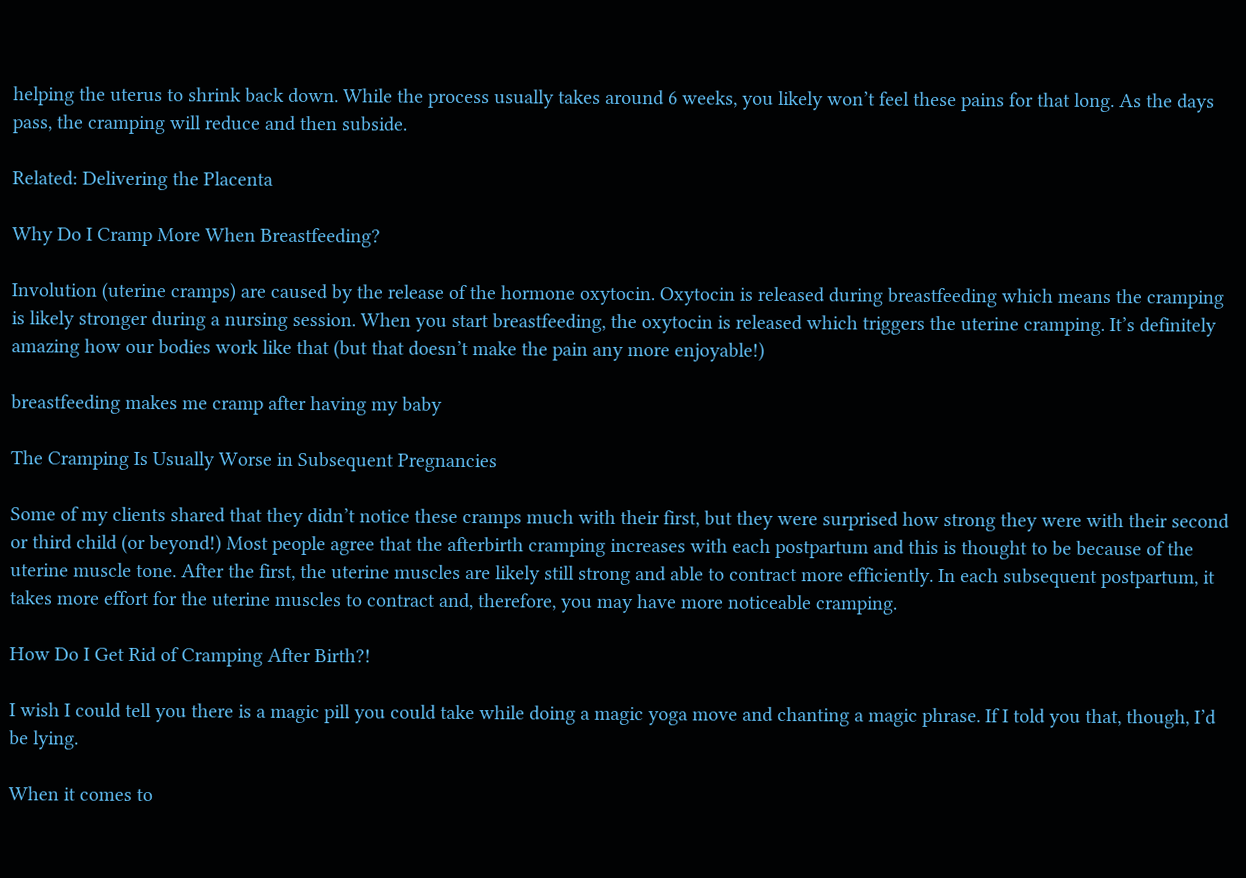helping the uterus to shrink back down. While the process usually takes around 6 weeks, you likely won’t feel these pains for that long. As the days pass, the cramping will reduce and then subside.

Related: Delivering the Placenta

Why Do I Cramp More When Breastfeeding?

Involution (uterine cramps) are caused by the release of the hormone oxytocin. Oxytocin is released during breastfeeding which means the cramping is likely stronger during a nursing session. When you start breastfeeding, the oxytocin is released which triggers the uterine cramping. It’s definitely amazing how our bodies work like that (but that doesn’t make the pain any more enjoyable!)

breastfeeding makes me cramp after having my baby

The Cramping Is Usually Worse in Subsequent Pregnancies

Some of my clients shared that they didn’t notice these cramps much with their first, but they were surprised how strong they were with their second or third child (or beyond!) Most people agree that the afterbirth cramping increases with each postpartum and this is thought to be because of the uterine muscle tone. After the first, the uterine muscles are likely still strong and able to contract more efficiently. In each subsequent postpartum, it takes more effort for the uterine muscles to contract and, therefore, you may have more noticeable cramping.

How Do I Get Rid of Cramping After Birth?!

I wish I could tell you there is a magic pill you could take while doing a magic yoga move and chanting a magic phrase. If I told you that, though, I’d be lying.

When it comes to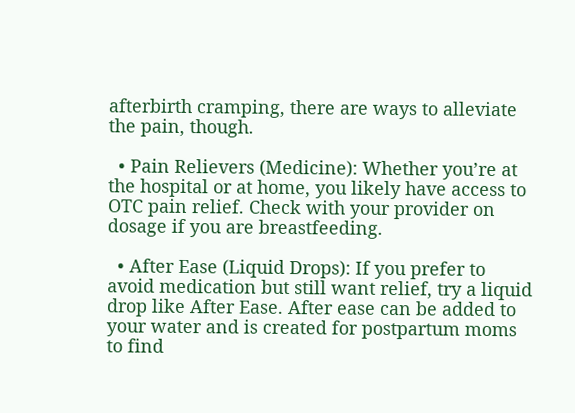afterbirth cramping, there are ways to alleviate the pain, though.

  • Pain Relievers (Medicine): Whether you’re at the hospital or at home, you likely have access to OTC pain relief. Check with your provider on dosage if you are breastfeeding.

  • After Ease (Liquid Drops): If you prefer to avoid medication but still want relief, try a liquid drop like After Ease. After ease can be added to your water and is created for postpartum moms to find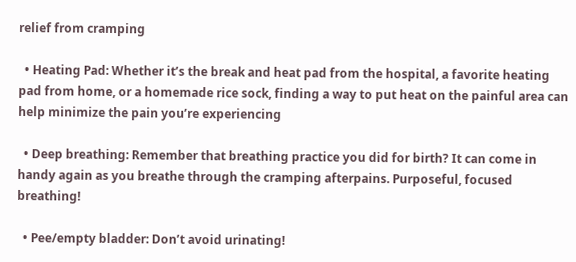relief from cramping

  • Heating Pad: Whether it’s the break and heat pad from the hospital, a favorite heating pad from home, or a homemade rice sock, finding a way to put heat on the painful area can help minimize the pain you’re experiencing

  • Deep breathing: Remember that breathing practice you did for birth? It can come in handy again as you breathe through the cramping afterpains. Purposeful, focused breathing!

  • Pee/empty bladder: Don’t avoid urinating!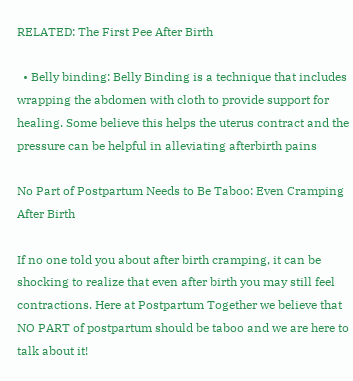RELATED: The First Pee After Birth

  • Belly binding: Belly Binding is a technique that includes wrapping the abdomen with cloth to provide support for healing. Some believe this helps the uterus contract and the pressure can be helpful in alleviating afterbirth pains

No Part of Postpartum Needs to Be Taboo: Even Cramping After Birth

If no one told you about after birth cramping, it can be shocking to realize that even after birth you may still feel contractions. Here at Postpartum Together we believe that NO PART of postpartum should be taboo and we are here to talk about it!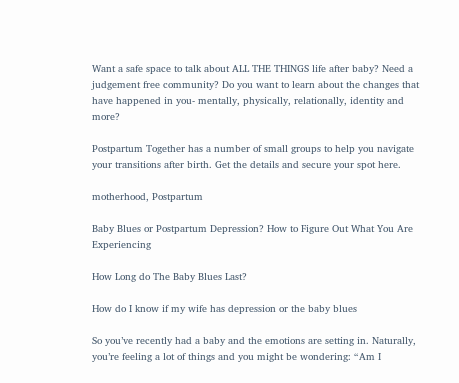Want a safe space to talk about ALL THE THINGS life after baby? Need a judgement free community? Do you want to learn about the changes that have happened in you- mentally, physically, relationally, identity and more?

Postpartum Together has a number of small groups to help you navigate your transitions after birth. Get the details and secure your spot here.

motherhood, Postpartum

Baby Blues or Postpartum Depression? How to Figure Out What You Are Experiencing

How Long do The Baby Blues Last?

How do I know if my wife has depression or the baby blues

So you’ve recently had a baby and the emotions are setting in. Naturally, you’re feeling a lot of things and you might be wondering: “Am I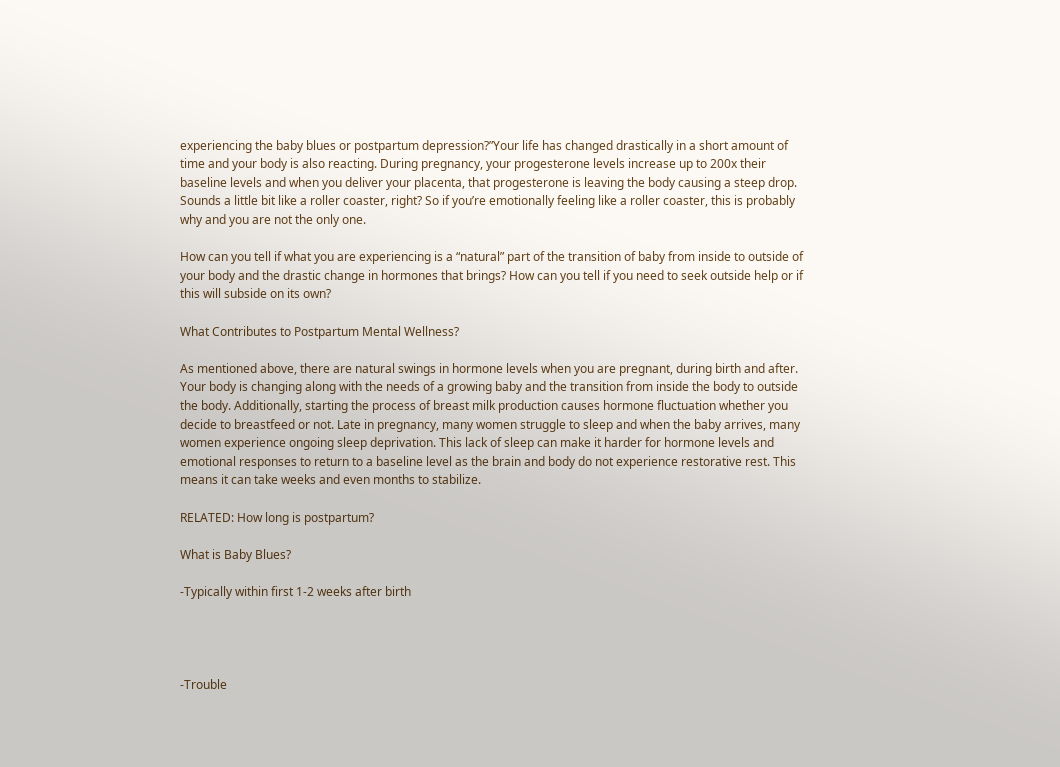experiencing the baby blues or postpartum depression?”Your life has changed drastically in a short amount of time and your body is also reacting. During pregnancy, your progesterone levels increase up to 200x their baseline levels and when you deliver your placenta, that progesterone is leaving the body causing a steep drop. Sounds a little bit like a roller coaster, right? So if you’re emotionally feeling like a roller coaster, this is probably why and you are not the only one.

How can you tell if what you are experiencing is a “natural” part of the transition of baby from inside to outside of your body and the drastic change in hormones that brings? How can you tell if you need to seek outside help or if this will subside on its own?

What Contributes to Postpartum Mental Wellness?

As mentioned above, there are natural swings in hormone levels when you are pregnant, during birth and after. Your body is changing along with the needs of a growing baby and the transition from inside the body to outside the body. Additionally, starting the process of breast milk production causes hormone fluctuation whether you decide to breastfeed or not. Late in pregnancy, many women struggle to sleep and when the baby arrives, many women experience ongoing sleep deprivation. This lack of sleep can make it harder for hormone levels and emotional responses to return to a baseline level as the brain and body do not experience restorative rest. This means it can take weeks and even months to stabilize.

RELATED: How long is postpartum?

What is Baby Blues?

-Typically within first 1-2 weeks after birth




-Trouble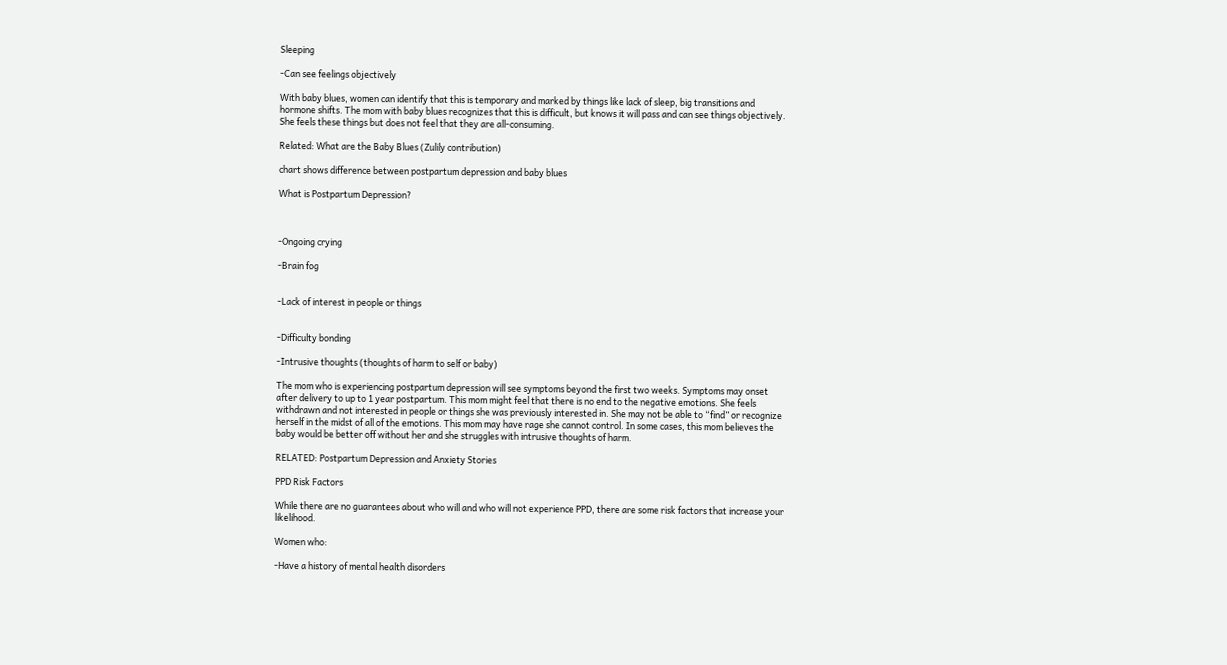Sleeping

-Can see feelings objectively

With baby blues, women can identify that this is temporary and marked by things like lack of sleep, big transitions and hormone shifts. The mom with baby blues recognizes that this is difficult, but knows it will pass and can see things objectively. She feels these things but does not feel that they are all-consuming.

Related: What are the Baby Blues (Zulily contribution)

chart shows difference between postpartum depression and baby blues

What is Postpartum Depression?



-Ongoing crying

-Brain fog


-Lack of interest in people or things


-Difficulty bonding

-Intrusive thoughts (thoughts of harm to self or baby)

The mom who is experiencing postpartum depression will see symptoms beyond the first two weeks. Symptoms may onset after delivery to up to 1 year postpartum. This mom might feel that there is no end to the negative emotions. She feels withdrawn and not interested in people or things she was previously interested in. She may not be able to “find” or recognize herself in the midst of all of the emotions. This mom may have rage she cannot control. In some cases, this mom believes the baby would be better off without her and she struggles with intrusive thoughts of harm.

RELATED: Postpartum Depression and Anxiety Stories

PPD Risk Factors

While there are no guarantees about who will and who will not experience PPD, there are some risk factors that increase your likelihood.

Women who:

-Have a history of mental health disorders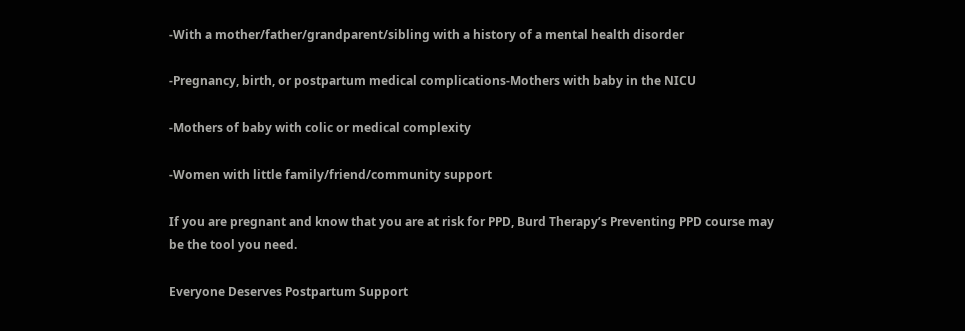-With a mother/father/grandparent/sibling with a history of a mental health disorder

-Pregnancy, birth, or postpartum medical complications-Mothers with baby in the NICU

-Mothers of baby with colic or medical complexity

-Women with little family/friend/community support

If you are pregnant and know that you are at risk for PPD, Burd Therapy’s Preventing PPD course may be the tool you need.

Everyone Deserves Postpartum Support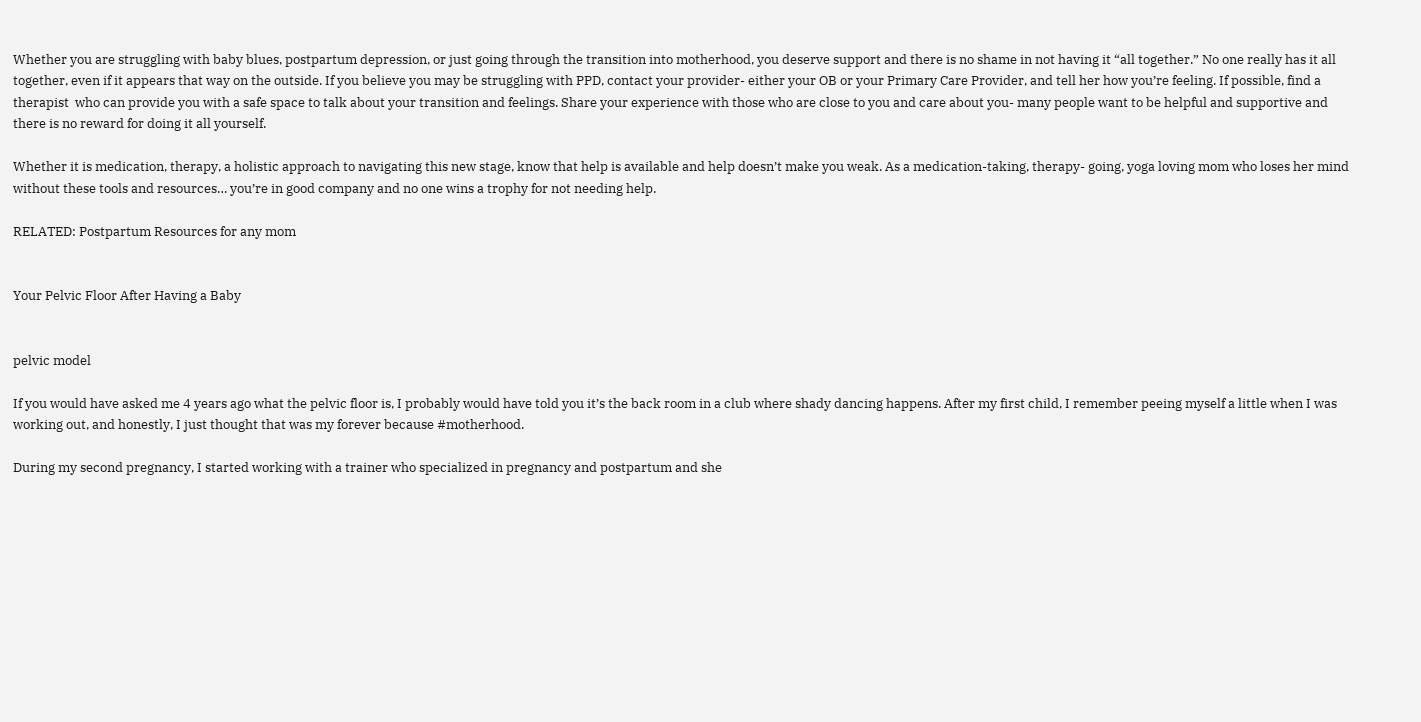Whether you are struggling with baby blues, postpartum depression, or just going through the transition into motherhood, you deserve support and there is no shame in not having it “all together.” No one really has it all together, even if it appears that way on the outside. If you believe you may be struggling with PPD, contact your provider- either your OB or your Primary Care Provider, and tell her how you’re feeling. If possible, find a therapist  who can provide you with a safe space to talk about your transition and feelings. Share your experience with those who are close to you and care about you- many people want to be helpful and supportive and there is no reward for doing it all yourself.

Whether it is medication, therapy, a holistic approach to navigating this new stage, know that help is available and help doesn’t make you weak. As a medication-taking, therapy- going, yoga loving mom who loses her mind without these tools and resources… you’re in good company and no one wins a trophy for not needing help.

RELATED: Postpartum Resources for any mom


Your Pelvic Floor After Having a Baby


pelvic model

If you would have asked me 4 years ago what the pelvic floor is, I probably would have told you it’s the back room in a club where shady dancing happens. After my first child, I remember peeing myself a little when I was working out, and honestly, I just thought that was my forever because #motherhood.

During my second pregnancy, I started working with a trainer who specialized in pregnancy and postpartum and she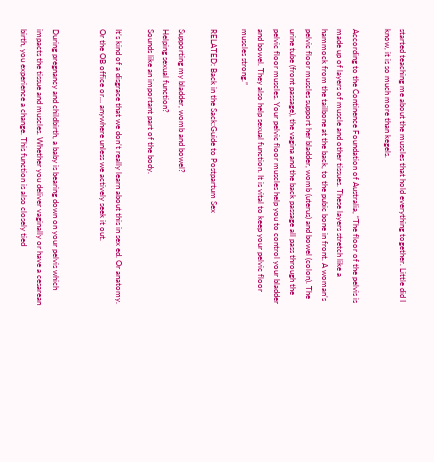started teaching me about the muscles that hold everything together. Little did I know, it is so much more than kegels.

According to the Continence Foundation of Australia, “The floor of the pelvis is made up of layers of muscle and other tissues. These layers stretch like a hammock from the tailbone at the back, to the pubic bone in front. A woman’s pelvic floor muscles support her bladder, womb (uterus) and bowel (colon). The urine tube (front passage), the vagina and the back passage all pass through the pelvic floor muscles. Your pelvic floor muscles help you to control your bladder and bowel. They also help sexual function. It is vital to keep your pelvic floor muscles strong.”

RELATED: Back in the Sack:Guide to Postpartum Sex

Supporting my bladder, womb and bowel?
Helping sexual function?
Sounds like an important part of the body.

It’s kind of a disgrace that we don’t really learn about this in sex ed. Or anatomy. Or the OB office or… anywhere unless we actively seek it out.


During pregnancy and childbirth, a baby is bearing down on your pelvis which impacts the tissue and muscles. Whether you deliver vaginally or have a cesarean birth, you experience a change. This function is also closely tied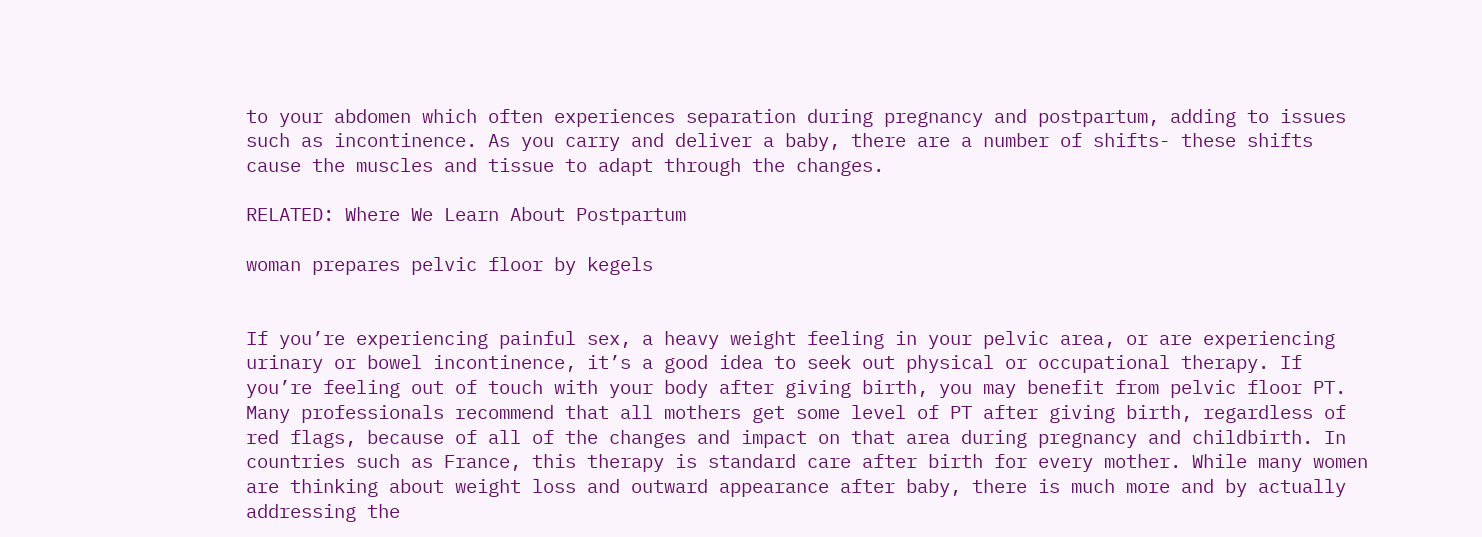to your abdomen which often experiences separation during pregnancy and postpartum, adding to issues such as incontinence. As you carry and deliver a baby, there are a number of shifts- these shifts cause the muscles and tissue to adapt through the changes.

RELATED: Where We Learn About Postpartum

woman prepares pelvic floor by kegels


If you’re experiencing painful sex, a heavy weight feeling in your pelvic area, or are experiencing urinary or bowel incontinence, it’s a good idea to seek out physical or occupational therapy. If you’re feeling out of touch with your body after giving birth, you may benefit from pelvic floor PT. Many professionals recommend that all mothers get some level of PT after giving birth, regardless of red flags, because of all of the changes and impact on that area during pregnancy and childbirth. In countries such as France, this therapy is standard care after birth for every mother. While many women are thinking about weight loss and outward appearance after baby, there is much more and by actually addressing the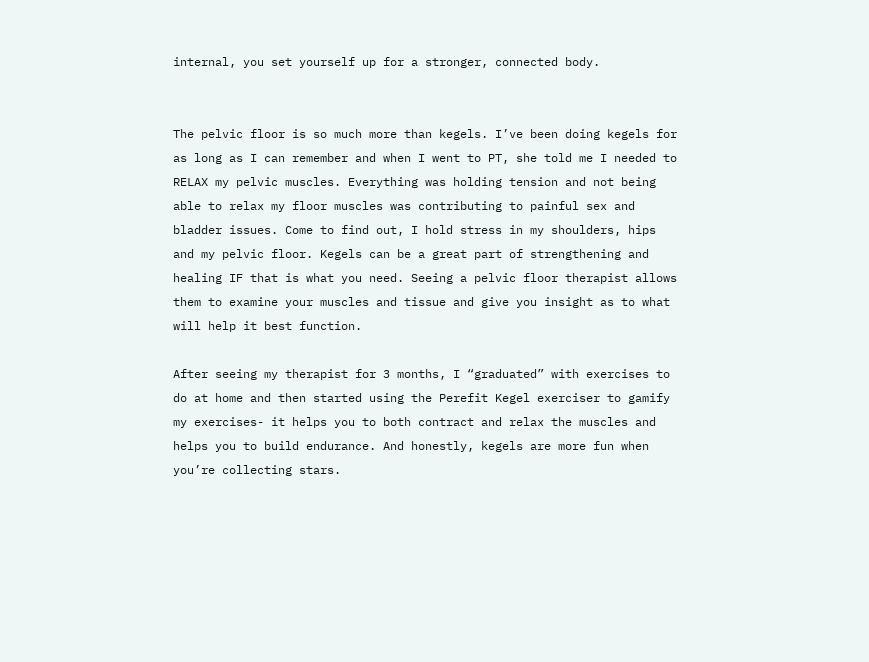internal, you set yourself up for a stronger, connected body.


The pelvic floor is so much more than kegels. I’ve been doing kegels for as long as I can remember and when I went to PT, she told me I needed to RELAX my pelvic muscles. Everything was holding tension and not being able to relax my floor muscles was contributing to painful sex and bladder issues. Come to find out, I hold stress in my shoulders, hips and my pelvic floor. Kegels can be a great part of strengthening and healing IF that is what you need. Seeing a pelvic floor therapist allows them to examine your muscles and tissue and give you insight as to what will help it best function.

After seeing my therapist for 3 months, I “graduated” with exercises to do at home and then started using the Perefit Kegel exerciser to gamify my exercises- it helps you to both contract and relax the muscles and helps you to build endurance. And honestly, kegels are more fun when you’re collecting stars.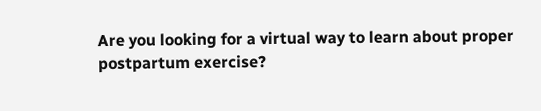Are you looking for a virtual way to learn about proper postpartum exercise?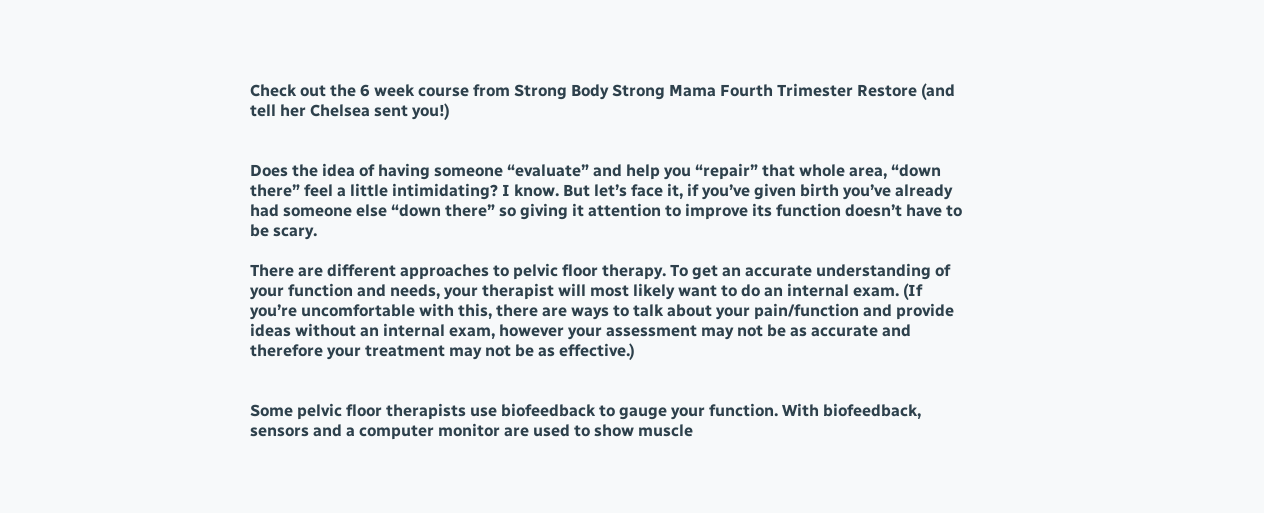Check out the 6 week course from Strong Body Strong Mama Fourth Trimester Restore (and tell her Chelsea sent you!)


Does the idea of having someone “evaluate” and help you “repair” that whole area, “down there” feel a little intimidating? I know. But let’s face it, if you’ve given birth you’ve already had someone else “down there” so giving it attention to improve its function doesn’t have to be scary.

There are different approaches to pelvic floor therapy. To get an accurate understanding of your function and needs, your therapist will most likely want to do an internal exam. (If you’re uncomfortable with this, there are ways to talk about your pain/function and provide ideas without an internal exam, however your assessment may not be as accurate and therefore your treatment may not be as effective.)


Some pelvic floor therapists use biofeedback to gauge your function. With biofeedback, sensors and a computer monitor are used to show muscle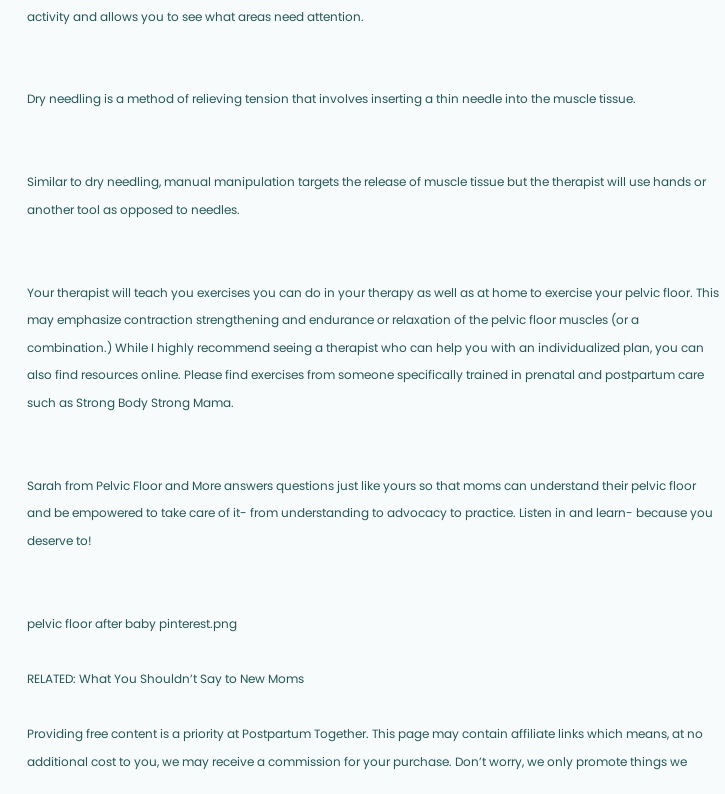activity and allows you to see what areas need attention.


Dry needling is a method of relieving tension that involves inserting a thin needle into the muscle tissue.


Similar to dry needling, manual manipulation targets the release of muscle tissue but the therapist will use hands or another tool as opposed to needles.


Your therapist will teach you exercises you can do in your therapy as well as at home to exercise your pelvic floor. This may emphasize contraction strengthening and endurance or relaxation of the pelvic floor muscles (or a combination.) While I highly recommend seeing a therapist who can help you with an individualized plan, you can also find resources online. Please find exercises from someone specifically trained in prenatal and postpartum care such as Strong Body Strong Mama.


Sarah from Pelvic Floor and More answers questions just like yours so that moms can understand their pelvic floor and be empowered to take care of it- from understanding to advocacy to practice. Listen in and learn- because you deserve to!


pelvic floor after baby pinterest.png

RELATED: What You Shouldn’t Say to New Moms

Providing free content is a priority at Postpartum Together. This page may contain affiliate links which means, at no additional cost to you, we may receive a commission for your purchase. Don’t worry, we only promote things we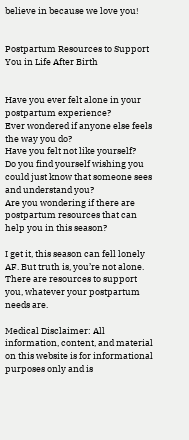believe in because we love you!


Postpartum Resources to Support You in Life After Birth


Have you ever felt alone in your postpartum experience?
Ever wondered if anyone else feels the way you do?
Have you felt not like yourself?
Do you find yourself wishing you could just know that someone sees and understand you?
Are you wondering if there are postpartum resources that can help you in this season?

I get it, this season can fell lonely AF. But truth is, you’re not alone. There are resources to support you, whatever your postpartum needs are.

Medical Disclaimer: All information, content, and material on this website is for informational purposes only and is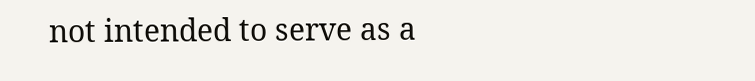not intended to serve as a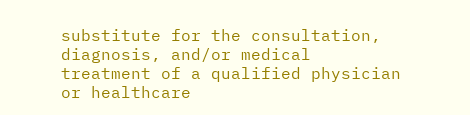substitute for the consultation, diagnosis, and/or medical treatment of a qualified physician or healthcare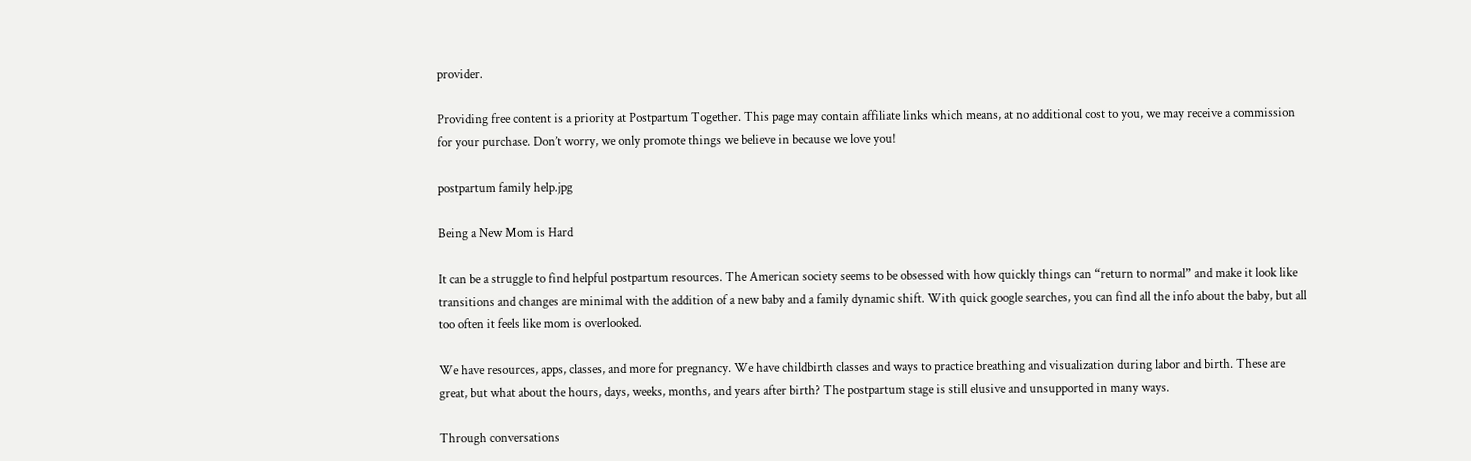provider.

Providing free content is a priority at Postpartum Together. This page may contain affiliate links which means, at no additional cost to you, we may receive a commission for your purchase. Don’t worry, we only promote things we believe in because we love you!

postpartum family help.jpg

Being a New Mom is Hard

It can be a struggle to find helpful postpartum resources. The American society seems to be obsessed with how quickly things can “return to normal” and make it look like transitions and changes are minimal with the addition of a new baby and a family dynamic shift. With quick google searches, you can find all the info about the baby, but all too often it feels like mom is overlooked.

We have resources, apps, classes, and more for pregnancy. We have childbirth classes and ways to practice breathing and visualization during labor and birth. These are great, but what about the hours, days, weeks, months, and years after birth? The postpartum stage is still elusive and unsupported in many ways.

Through conversations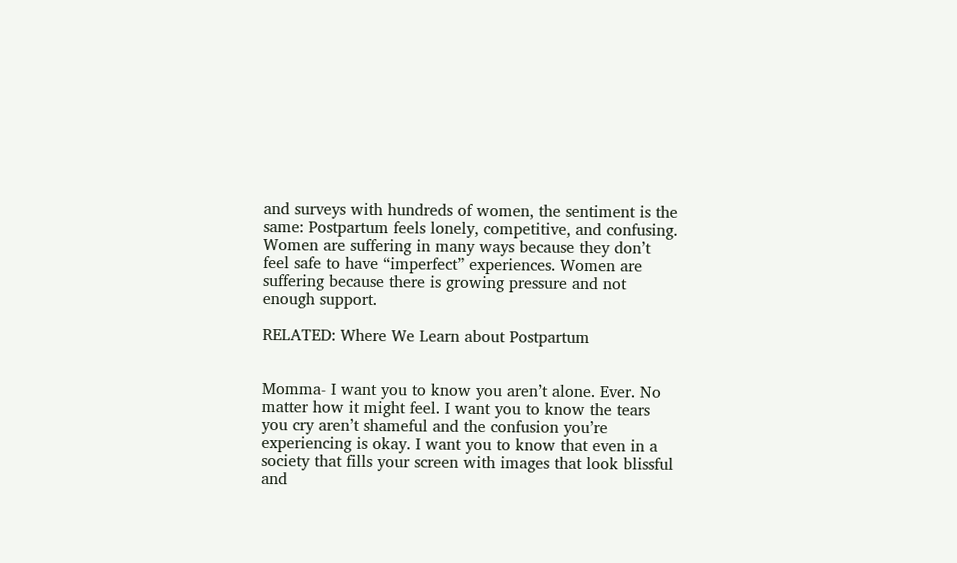and surveys with hundreds of women, the sentiment is the same: Postpartum feels lonely, competitive, and confusing. Women are suffering in many ways because they don’t feel safe to have “imperfect” experiences. Women are suffering because there is growing pressure and not enough support.

RELATED: Where We Learn about Postpartum


Momma- I want you to know you aren’t alone. Ever. No matter how it might feel. I want you to know the tears you cry aren’t shameful and the confusion you’re experiencing is okay. I want you to know that even in a society that fills your screen with images that look blissful and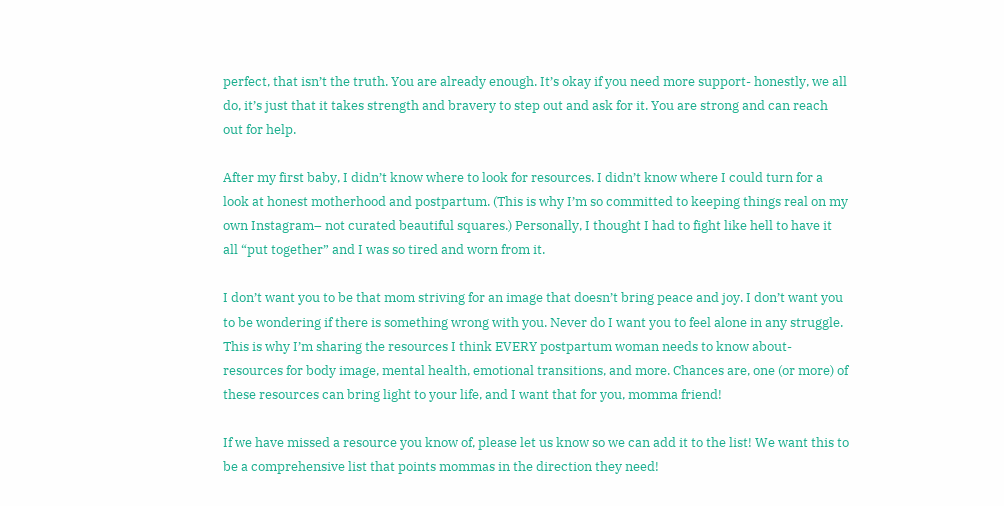perfect, that isn’t the truth. You are already enough. It’s okay if you need more support- honestly, we all do, it’s just that it takes strength and bravery to step out and ask for it. You are strong and can reach out for help.

After my first baby, I didn’t know where to look for resources. I didn’t know where I could turn for a look at honest motherhood and postpartum. (This is why I’m so committed to keeping things real on my own Instagram– not curated beautiful squares.) Personally, I thought I had to fight like hell to have it all “put together” and I was so tired and worn from it.

I don’t want you to be that mom striving for an image that doesn’t bring peace and joy. I don’t want you to be wondering if there is something wrong with you. Never do I want you to feel alone in any struggle. This is why I’m sharing the resources I think EVERY postpartum woman needs to know about- resources for body image, mental health, emotional transitions, and more. Chances are, one (or more) of these resources can bring light to your life, and I want that for you, momma friend!

If we have missed a resource you know of, please let us know so we can add it to the list! We want this to be a comprehensive list that points mommas in the direction they need!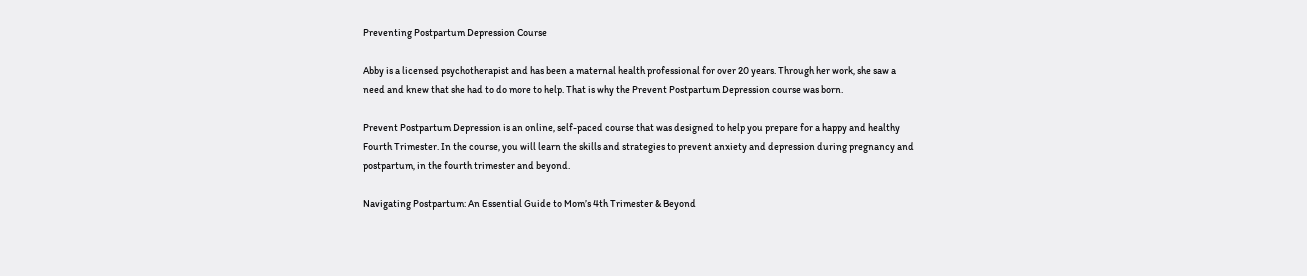Preventing Postpartum Depression Course

Abby is a licensed psychotherapist and has been a maternal health professional for over 20 years. Through her work, she saw a need and knew that she had to do more to help. That is why the Prevent Postpartum Depression course was born.

Prevent Postpartum Depression is an online, self-paced course that was designed to help you prepare for a happy and healthy Fourth Trimester. In the course, you will learn the skills and strategies to prevent anxiety and depression during pregnancy and postpartum, in the fourth trimester and beyond.

Navigating Postpartum: An Essential Guide to Mom’s 4th Trimester & Beyond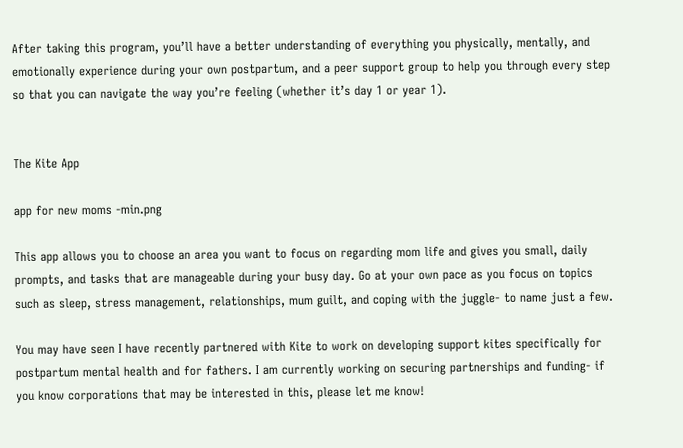After taking this program, you’ll have a better understanding of everything you physically, mentally, and emotionally experience during your own postpartum, and a peer support group to help you through every step so that you can navigate the way you’re feeling (whether it’s day 1 or year 1).


The Kite App

app for new moms -min.png

This app allows you to choose an area you want to focus on regarding mom life and gives you small, daily prompts, and tasks that are manageable during your busy day. Go at your own pace as you focus on topics such as sleep, stress management, relationships, mum guilt, and coping with the juggle- to name just a few.

You may have seen I have recently partnered with Kite to work on developing support kites specifically for postpartum mental health and for fathers. I am currently working on securing partnerships and funding- if you know corporations that may be interested in this, please let me know!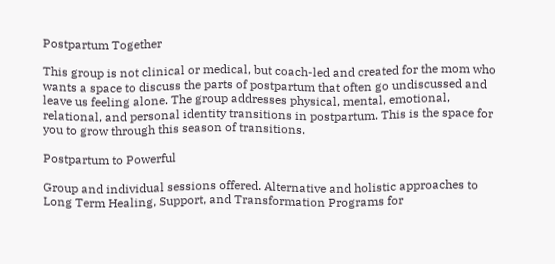Postpartum Together

This group is not clinical or medical, but coach-led and created for the mom who wants a space to discuss the parts of postpartum that often go undiscussed and leave us feeling alone. The group addresses physical, mental, emotional, relational, and personal identity transitions in postpartum. This is the space for you to grow through this season of transitions.

Postpartum to Powerful

Group and individual sessions offered. Alternative and holistic approaches to Long Term Healing, Support, and Transformation Programs for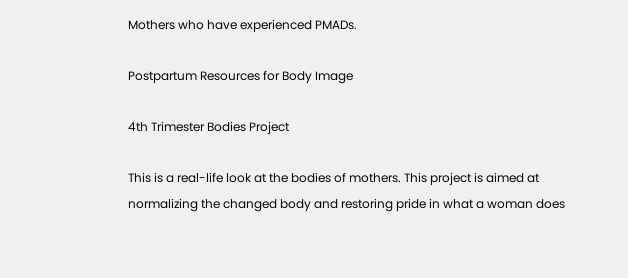Mothers who have experienced PMADs.

Postpartum Resources for Body Image

4th Trimester Bodies Project

This is a real-life look at the bodies of mothers. This project is aimed at normalizing the changed body and restoring pride in what a woman does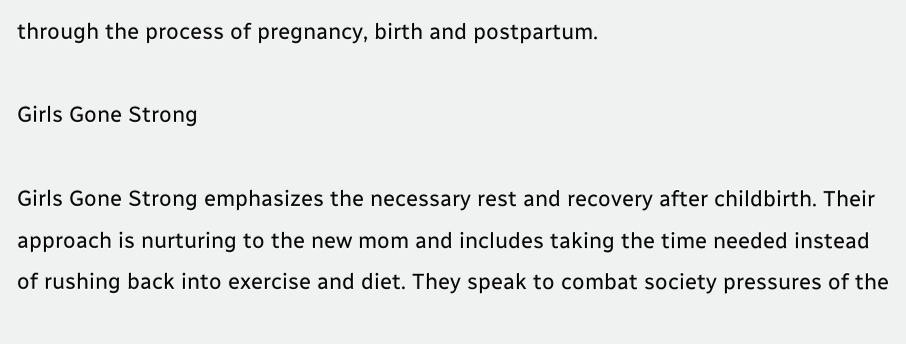through the process of pregnancy, birth and postpartum.

Girls Gone Strong

Girls Gone Strong emphasizes the necessary rest and recovery after childbirth. Their approach is nurturing to the new mom and includes taking the time needed instead of rushing back into exercise and diet. They speak to combat society pressures of the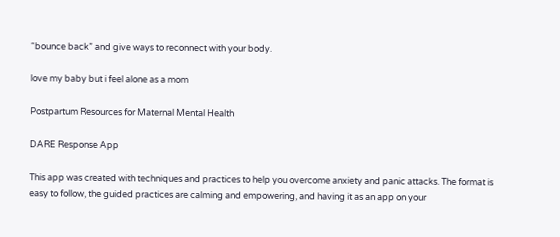“bounce back” and give ways to reconnect with your body.

love my baby but i feel alone as a mom

Postpartum Resources for Maternal Mental Health

DARE Response App

This app was created with techniques and practices to help you overcome anxiety and panic attacks. The format is easy to follow, the guided practices are calming and empowering, and having it as an app on your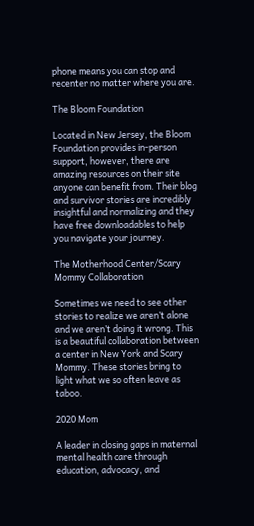phone means you can stop and recenter no matter where you are.

The Bloom Foundation

Located in New Jersey, the Bloom Foundation provides in-person support, however, there are amazing resources on their site anyone can benefit from. Their blog and survivor stories are incredibly insightful and normalizing and they have free downloadables to help you navigate your journey.

The Motherhood Center/Scary Mommy Collaboration

Sometimes we need to see other stories to realize we aren’t alone and we aren’t doing it wrong. This is a beautiful collaboration between a center in New York and Scary Mommy. These stories bring to light what we so often leave as taboo.

2020 Mom

A leader in closing gaps in maternal mental health care through education, advocacy, and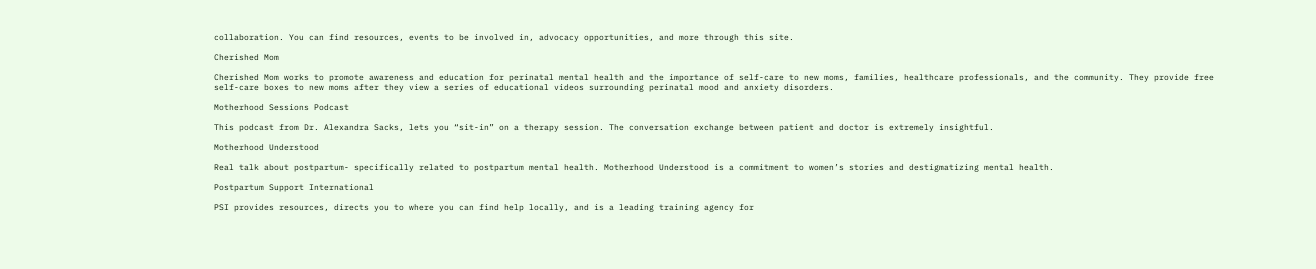collaboration. You can find resources, events to be involved in, advocacy opportunities, and more through this site.

Cherished Mom

Cherished Mom works to promote awareness and education for perinatal mental health and the importance of self-care to new moms, families, healthcare professionals, and the community. They provide free self-care boxes to new moms after they view a series of educational videos surrounding perinatal mood and anxiety disorders.

Motherhood Sessions Podcast

This podcast from Dr. Alexandra Sacks, lets you “sit-in” on a therapy session. The conversation exchange between patient and doctor is extremely insightful.

Motherhood Understood

Real talk about postpartum- specifically related to postpartum mental health. Motherhood Understood is a commitment to women’s stories and destigmatizing mental health.

Postpartum Support International

PSI provides resources, directs you to where you can find help locally, and is a leading training agency for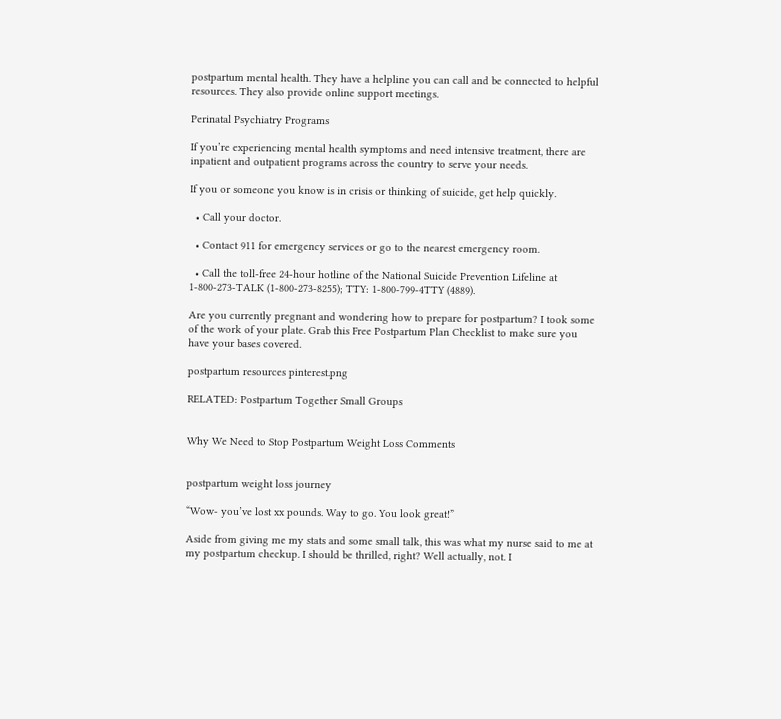postpartum mental health. They have a helpline you can call and be connected to helpful resources. They also provide online support meetings.

Perinatal Psychiatry Programs

If you’re experiencing mental health symptoms and need intensive treatment, there are inpatient and outpatient programs across the country to serve your needs.

If you or someone you know is in crisis or thinking of suicide, get help quickly.

  • Call your doctor.

  • Contact 911 for emergency services or go to the nearest emergency room.

  • Call the toll-free 24-hour hotline of the National Suicide Prevention Lifeline at 1-800-273-TALK (1-800-273-8255); TTY: 1-800-799-4TTY (4889).

Are you currently pregnant and wondering how to prepare for postpartum? I took some of the work of your plate. Grab this Free Postpartum Plan Checklist to make sure you have your bases covered.

postpartum resources pinterest.png

RELATED: Postpartum Together Small Groups


Why We Need to Stop Postpartum Weight Loss Comments


postpartum weight loss journey

“Wow- you’ve lost xx pounds. Way to go. You look great!”

Aside from giving me my stats and some small talk, this was what my nurse said to me at my postpartum checkup. I should be thrilled, right? Well actually, not. I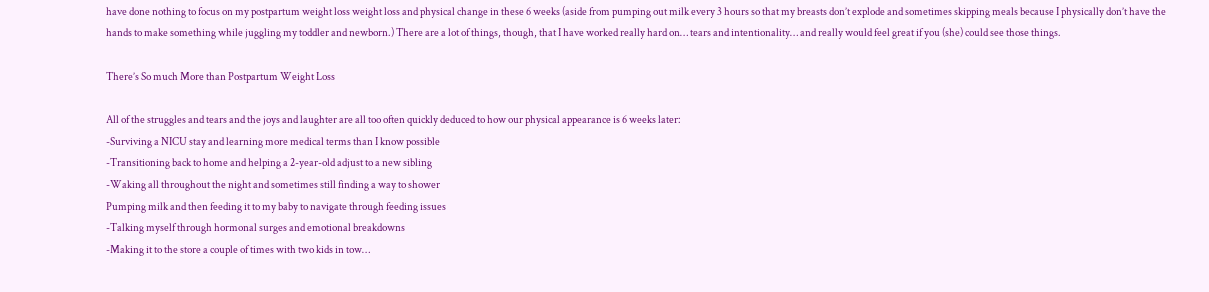have done nothing to focus on my postpartum weight loss weight loss and physical change in these 6 weeks (aside from pumping out milk every 3 hours so that my breasts don’t explode and sometimes skipping meals because I physically don’t have the hands to make something while juggling my toddler and newborn.) There are a lot of things, though, that I have worked really hard on… tears and intentionality… and really would feel great if you (she) could see those things.

There’s So much More than Postpartum Weight Loss

All of the struggles and tears and the joys and laughter are all too often quickly deduced to how our physical appearance is 6 weeks later:
-Surviving a NICU stay and learning more medical terms than I know possible
-Transitioning back to home and helping a 2-year-old adjust to a new sibling
-Waking all throughout the night and sometimes still finding a way to shower
Pumping milk and then feeding it to my baby to navigate through feeding issues
-Talking myself through hormonal surges and emotional breakdowns
-Making it to the store a couple of times with two kids in tow…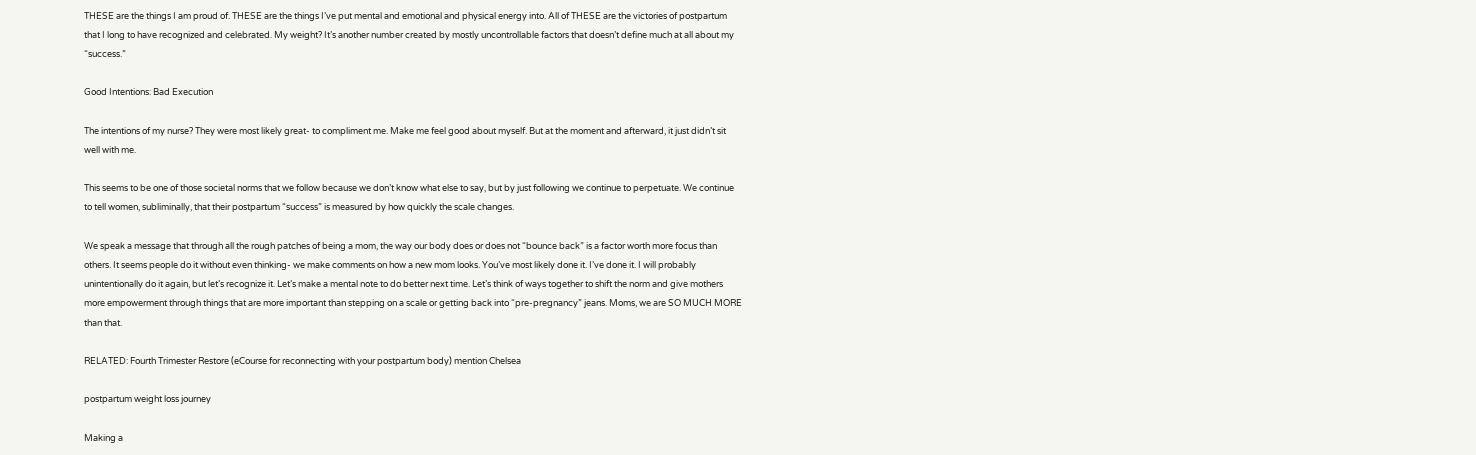THESE are the things I am proud of. THESE are the things I’ve put mental and emotional and physical energy into. All of THESE are the victories of postpartum that I long to have recognized and celebrated. My weight? It’s another number created by mostly uncontrollable factors that doesn’t define much at all about my “success.”

Good Intentions: Bad Execution

The intentions of my nurse? They were most likely great- to compliment me. Make me feel good about myself. But at the moment and afterward, it just didn’t sit well with me.

This seems to be one of those societal norms that we follow because we don’t know what else to say, but by just following we continue to perpetuate. We continue to tell women, subliminally, that their postpartum “success” is measured by how quickly the scale changes.

We speak a message that through all the rough patches of being a mom, the way our body does or does not “bounce back” is a factor worth more focus than others. It seems people do it without even thinking- we make comments on how a new mom looks. You’ve most likely done it. I’ve done it. I will probably unintentionally do it again, but let’s recognize it. Let’s make a mental note to do better next time. Let’s think of ways together to shift the norm and give mothers more empowerment through things that are more important than stepping on a scale or getting back into “pre-pregnancy” jeans. Moms, we are SO MUCH MORE than that.

RELATED: Fourth Trimester Restore (eCourse for reconnecting with your postpartum body) mention Chelsea

postpartum weight loss journey

Making a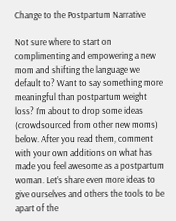Change to the Postpartum Narrative

Not sure where to start on complimenting and empowering a new mom and shifting the language we default to? Want to say something more meaningful than postpartum weight loss? I’m about to drop some ideas (crowdsourced from other new moms) below. After you read them, comment with your own additions on what has made you feel awesome as a postpartum woman. Let’s share even more ideas to give ourselves and others the tools to be apart of the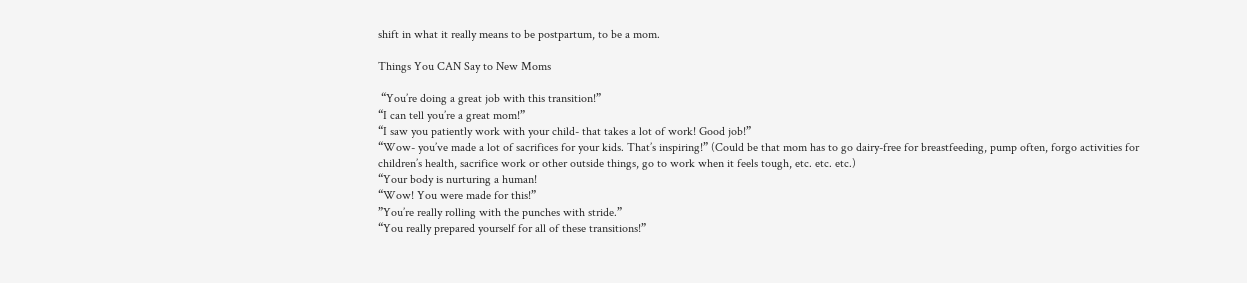shift in what it really means to be postpartum, to be a mom.

Things You CAN Say to New Moms

 “You’re doing a great job with this transition!”
“I can tell you’re a great mom!”
“I saw you patiently work with your child- that takes a lot of work! Good job!”
“Wow- you’ve made a lot of sacrifices for your kids. That’s inspiring!” (Could be that mom has to go dairy-free for breastfeeding, pump often, forgo activities for children’s health, sacrifice work or other outside things, go to work when it feels tough, etc. etc. etc.)
“Your body is nurturing a human!
“Wow! You were made for this!”
”You’re really rolling with the punches with stride.”
“You really prepared yourself for all of these transitions!”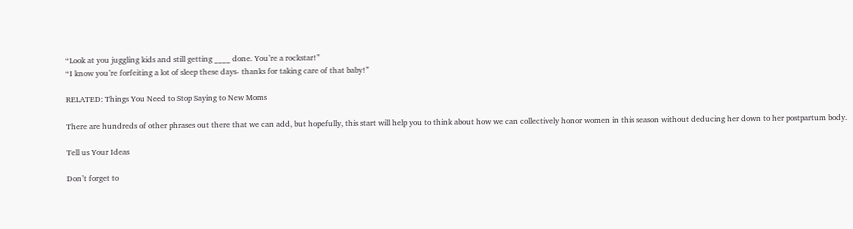“Look at you juggling kids and still getting ____ done. You’re a rockstar!”
“I know you’re forfeiting a lot of sleep these days- thanks for taking care of that baby!”

RELATED: Things You Need to Stop Saying to New Moms

There are hundreds of other phrases out there that we can add, but hopefully, this start will help you to think about how we can collectively honor women in this season without deducing her down to her postpartum body.

Tell us Your Ideas

Don’t forget to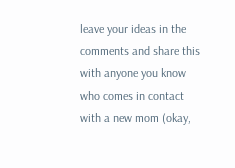leave your ideas in the comments and share this with anyone you know who comes in contact with a new mom (okay,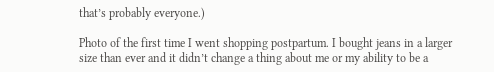that’s probably everyone.)

Photo of the first time I went shopping postpartum. I bought jeans in a larger size than ever and it didn’t change a thing about me or my ability to be a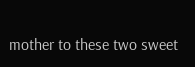mother to these two sweet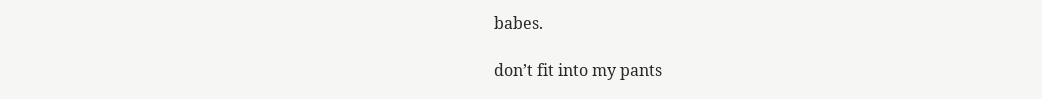babes.

don’t fit into my pants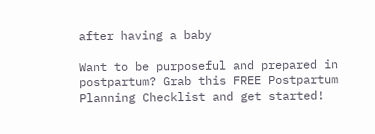after having a baby

Want to be purposeful and prepared in postpartum? Grab this FREE Postpartum Planning Checklist and get started!